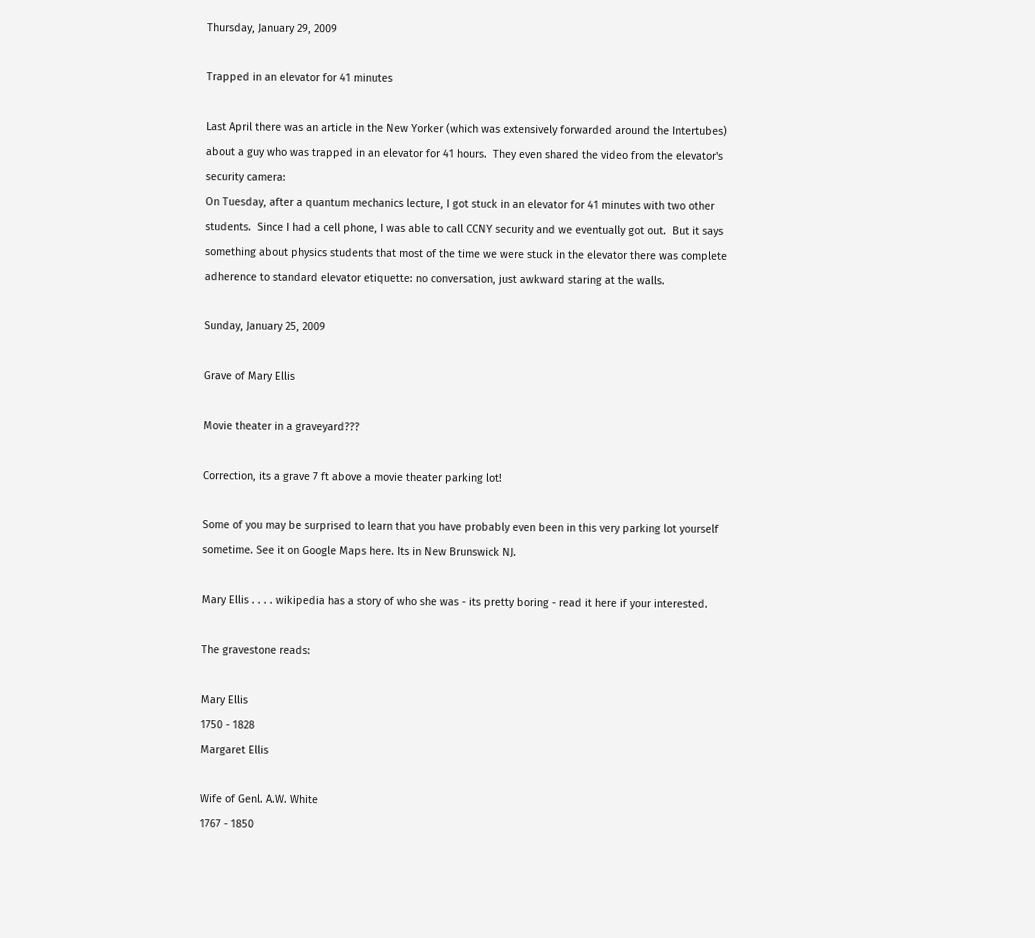Thursday, January 29, 2009

Trapped in an elevator for 41 minutes

Last April there was an article in the New Yorker (which was extensively forwarded around the Intertubes) about a guy who was trapped in an elevator for 41 hours.  They even shared the video from the elevator's security camera:
On Tuesday, after a quantum mechanics lecture, I got stuck in an elevator for 41 minutes with two other students.  Since I had a cell phone, I was able to call CCNY security and we eventually got out.  But it says something about physics students that most of the time we were stuck in the elevator there was complete adherence to standard elevator etiquette: no conversation, just awkward staring at the walls.

Sunday, January 25, 2009

Grave of Mary Ellis

Movie theater in a graveyard???

Correction, its a grave 7 ft above a movie theater parking lot!

Some of you may be surprised to learn that you have probably even been in this very parking lot yourself sometime. See it on Google Maps here. Its in New Brunswick NJ.

Mary Ellis . . . . wikipedia has a story of who she was - its pretty boring - read it here if your interested.

The gravestone reads:

Mary Ellis
1750 - 1828
Margaret Ellis

Wife of Genl. A.W. White
1767 - 1850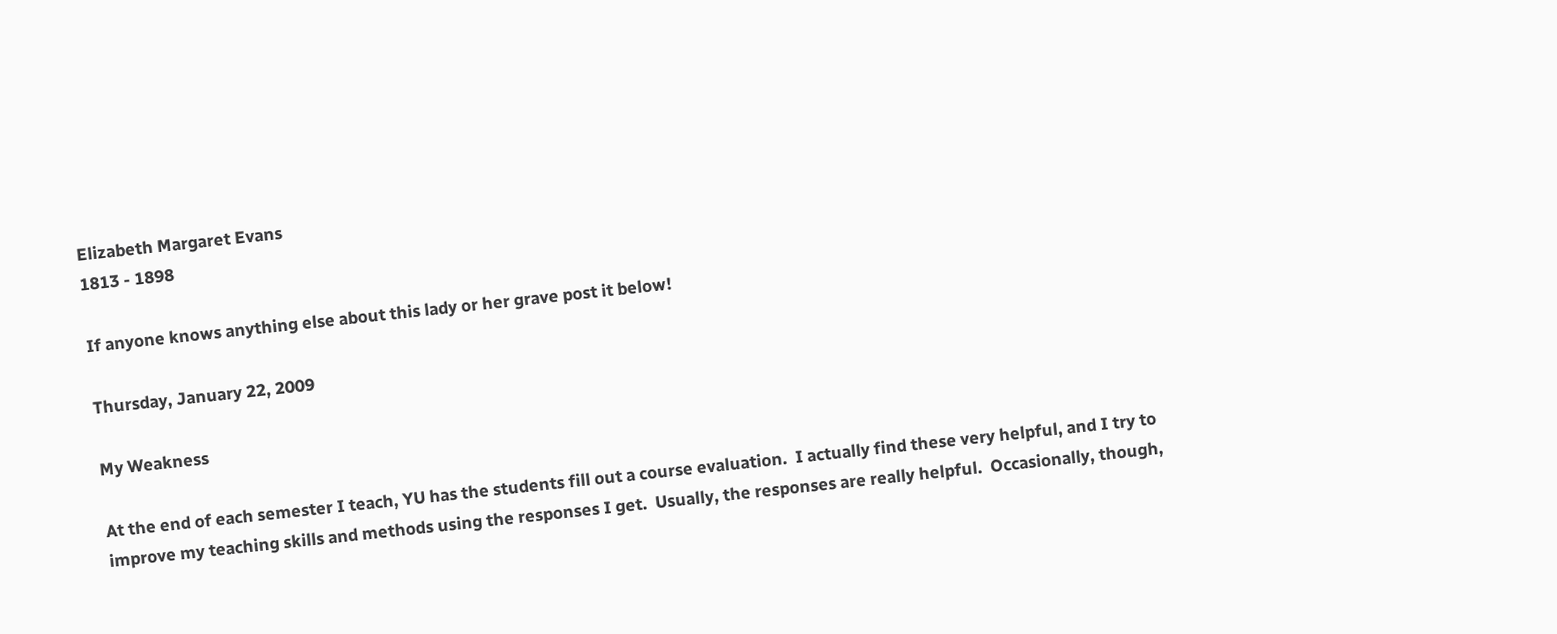Elizabeth Margaret Evans
1813 - 1898

If anyone knows anything else about this lady or her grave post it below!

Thursday, January 22, 2009

My Weakness

At the end of each semester I teach, YU has the students fill out a course evaluation.  I actually find these very helpful, and I try to improve my teaching skills and methods using the responses I get.  Usually, the responses are really helpful.  Occasionally, though,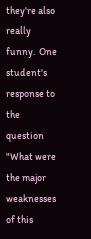they're also really funny.  One student's response to the question "What were the major weaknesses of this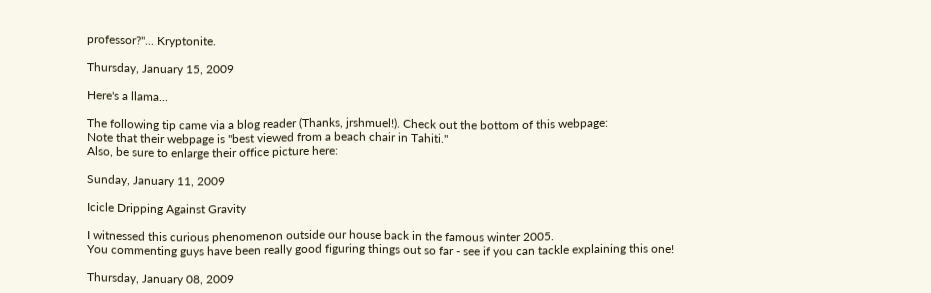professor?"... Kryptonite.

Thursday, January 15, 2009

Here's a llama...

The following tip came via a blog reader (Thanks, jrshmuel!). Check out the bottom of this webpage:
Note that their webpage is "best viewed from a beach chair in Tahiti."
Also, be sure to enlarge their office picture here:

Sunday, January 11, 2009

Icicle Dripping Against Gravity

I witnessed this curious phenomenon outside our house back in the famous winter 2005.
You commenting guys have been really good figuring things out so far - see if you can tackle explaining this one!

Thursday, January 08, 2009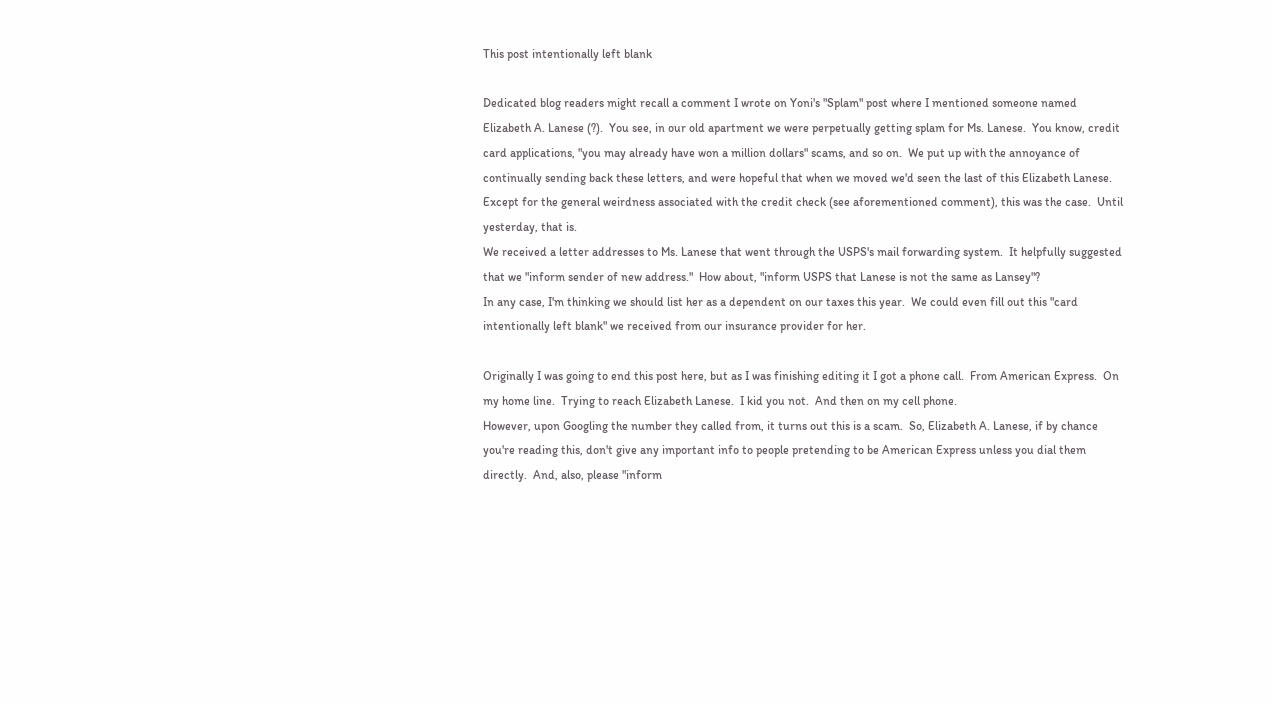This post intentionally left blank

Dedicated blog readers might recall a comment I wrote on Yoni's "Splam" post where I mentioned someone named Elizabeth A. Lanese (?).  You see, in our old apartment we were perpetually getting splam for Ms. Lanese.  You know, credit card applications, "you may already have won a million dollars" scams, and so on.  We put up with the annoyance of continually sending back these letters, and were hopeful that when we moved we'd seen the last of this Elizabeth Lanese.
Except for the general weirdness associated with the credit check (see aforementioned comment), this was the case.  Until yesterday, that is.
We received a letter addresses to Ms. Lanese that went through the USPS's mail forwarding system.  It helpfully suggested that we "inform sender of new address."  How about, "inform USPS that Lanese is not the same as Lansey"?
In any case, I'm thinking we should list her as a dependent on our taxes this year.  We could even fill out this "card intentionally left blank" we received from our insurance provider for her.

Originally I was going to end this post here, but as I was finishing editing it I got a phone call.  From American Express.  On my home line.  Trying to reach Elizabeth Lanese.  I kid you not.  And then on my cell phone.
However, upon Googling the number they called from, it turns out this is a scam.  So, Elizabeth A. Lanese, if by chance you're reading this, don't give any important info to people pretending to be American Express unless you dial them directly.  And, also, please "inform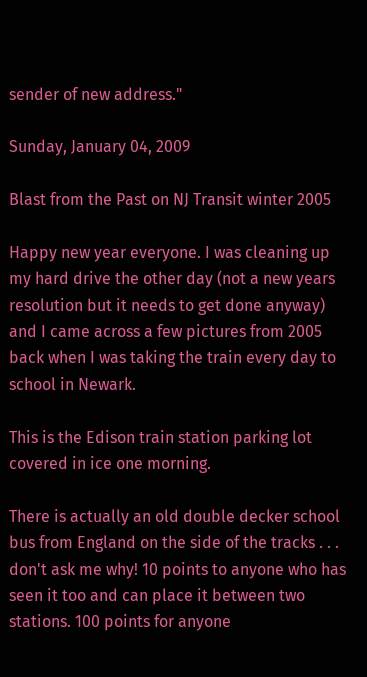sender of new address."

Sunday, January 04, 2009

Blast from the Past on NJ Transit winter 2005

Happy new year everyone. I was cleaning up my hard drive the other day (not a new years resolution but it needs to get done anyway) and I came across a few pictures from 2005 back when I was taking the train every day to school in Newark.

This is the Edison train station parking lot covered in ice one morning.

There is actually an old double decker school bus from England on the side of the tracks . . . don't ask me why! 10 points to anyone who has seen it too and can place it between two stations. 100 points for anyone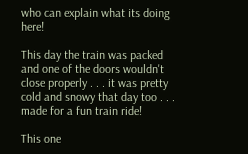who can explain what its doing here!

This day the train was packed and one of the doors wouldn't close properly . . . it was pretty cold and snowy that day too . . . made for a fun train ride!

This one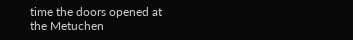time the doors opened at the Metuchen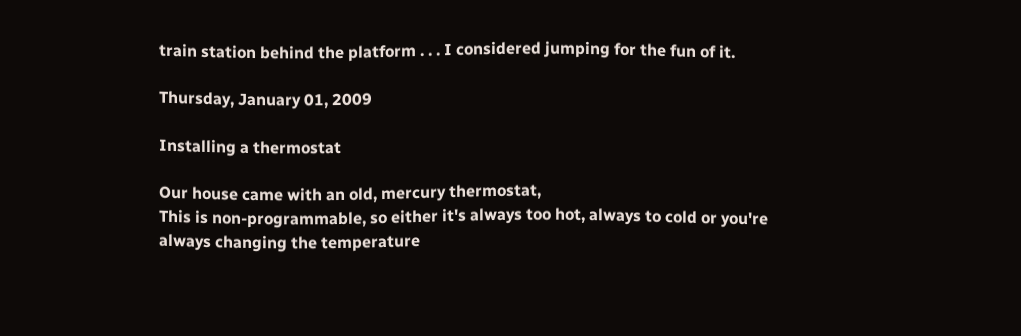train station behind the platform . . . I considered jumping for the fun of it.

Thursday, January 01, 2009

Installing a thermostat

Our house came with an old, mercury thermostat,
This is non-programmable, so either it's always too hot, always to cold or you're always changing the temperature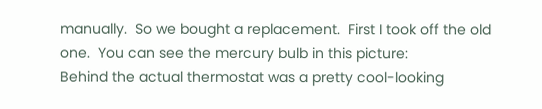manually.  So we bought a replacement.  First I took off the old one.  You can see the mercury bulb in this picture:
Behind the actual thermostat was a pretty cool-looking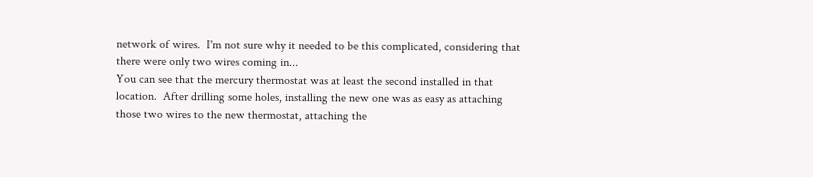network of wires.  I'm not sure why it needed to be this complicated, considering that there were only two wires coming in...
You can see that the mercury thermostat was at least the second installed in that location.  After drilling some holes, installing the new one was as easy as attaching those two wires to the new thermostat, attaching the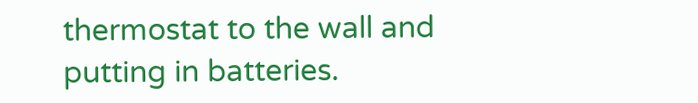thermostat to the wall and putting in batteries.